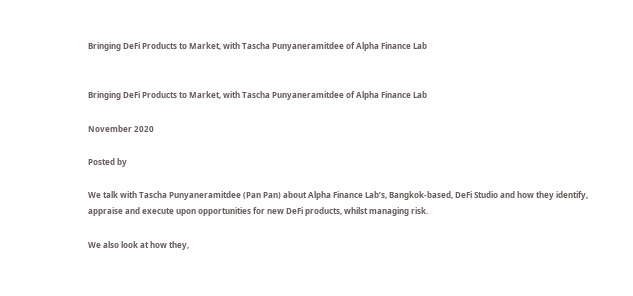Bringing DeFi Products to Market, with Tascha Punyaneramitdee of Alpha Finance Lab


Bringing DeFi Products to Market, with Tascha Punyaneramitdee of Alpha Finance Lab

November 2020

Posted by

We talk with Tascha Punyaneramitdee (Pan Pan) about Alpha Finance Lab’s, Bangkok-based, DeFi Studio and how they identify, appraise and execute upon opportunities for new DeFi products, whilst managing risk.

We also look at how they,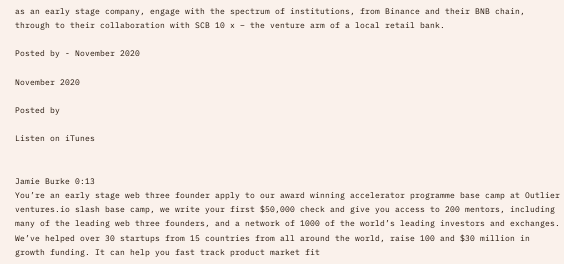as an early stage company, engage with the spectrum of institutions, from Binance and their BNB chain, through to their collaboration with SCB 10 x – the venture arm of a local retail bank.

Posted by - November 2020

November 2020

Posted by

Listen on iTunes


Jamie Burke 0:13
You’re an early stage web three founder apply to our award winning accelerator programme base camp at Outlier ventures.io slash base camp, we write your first $50,000 check and give you access to 200 mentors, including many of the leading web three founders, and a network of 1000 of the world’s leading investors and exchanges. We’ve helped over 30 startups from 15 countries from all around the world, raise 100 and $30 million in growth funding. It can help you fast track product market fit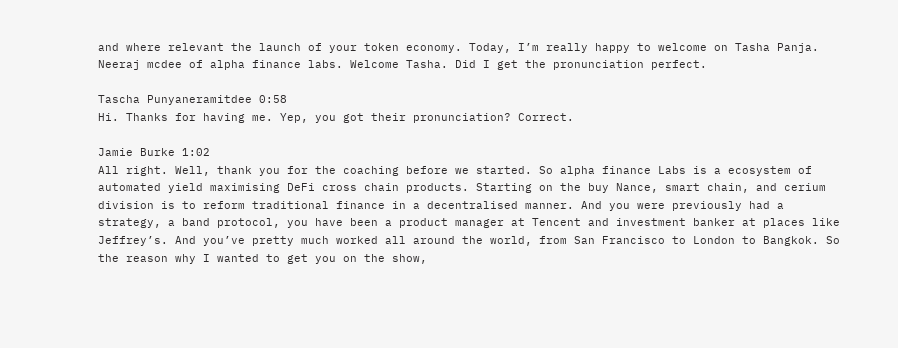and where relevant the launch of your token economy. Today, I’m really happy to welcome on Tasha Panja. Neeraj mcdee of alpha finance labs. Welcome Tasha. Did I get the pronunciation perfect.

Tascha Punyaneramitdee 0:58
Hi. Thanks for having me. Yep, you got their pronunciation? Correct.

Jamie Burke 1:02
All right. Well, thank you for the coaching before we started. So alpha finance Labs is a ecosystem of automated yield maximising DeFi cross chain products. Starting on the buy Nance, smart chain, and cerium division is to reform traditional finance in a decentralised manner. And you were previously had a strategy, a band protocol, you have been a product manager at Tencent and investment banker at places like Jeffrey’s. And you’ve pretty much worked all around the world, from San Francisco to London to Bangkok. So the reason why I wanted to get you on the show,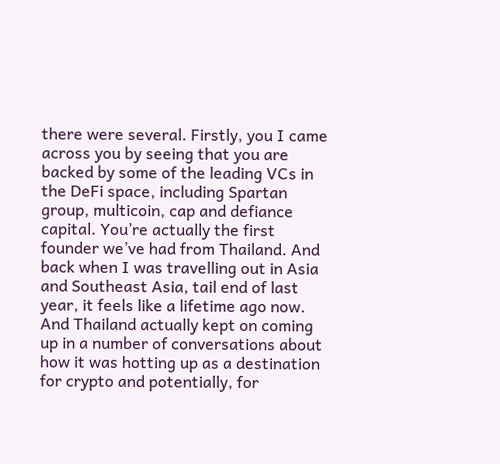there were several. Firstly, you I came across you by seeing that you are backed by some of the leading VCs in the DeFi space, including Spartan group, multicoin, cap and defiance capital. You’re actually the first founder we’ve had from Thailand. And back when I was travelling out in Asia and Southeast Asia, tail end of last year, it feels like a lifetime ago now. And Thailand actually kept on coming up in a number of conversations about how it was hotting up as a destination for crypto and potentially, for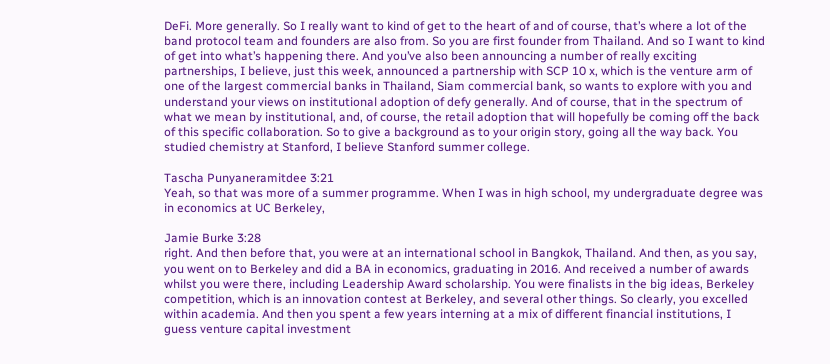DeFi. More generally. So I really want to kind of get to the heart of and of course, that’s where a lot of the band protocol team and founders are also from. So you are first founder from Thailand. And so I want to kind of get into what’s happening there. And you’ve also been announcing a number of really exciting partnerships, I believe, just this week, announced a partnership with SCP 10 x, which is the venture arm of one of the largest commercial banks in Thailand, Siam commercial bank, so wants to explore with you and understand your views on institutional adoption of defy generally. And of course, that in the spectrum of what we mean by institutional, and, of course, the retail adoption that will hopefully be coming off the back of this specific collaboration. So to give a background as to your origin story, going all the way back. You studied chemistry at Stanford, I believe Stanford summer college.

Tascha Punyaneramitdee 3:21
Yeah, so that was more of a summer programme. When I was in high school, my undergraduate degree was in economics at UC Berkeley,

Jamie Burke 3:28
right. And then before that, you were at an international school in Bangkok, Thailand. And then, as you say, you went on to Berkeley and did a BA in economics, graduating in 2016. And received a number of awards whilst you were there, including Leadership Award scholarship. You were finalists in the big ideas, Berkeley competition, which is an innovation contest at Berkeley, and several other things. So clearly, you excelled within academia. And then you spent a few years interning at a mix of different financial institutions, I guess venture capital investment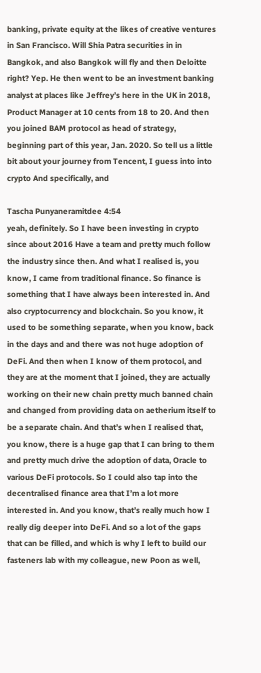banking, private equity at the likes of creative ventures in San Francisco. Will Shia Patra securities in in Bangkok, and also Bangkok will fly and then Deloitte right? Yep. He then went to be an investment banking analyst at places like Jeffrey’s here in the UK in 2018, Product Manager at 10 cents from 18 to 20. And then you joined BAM protocol as head of strategy, beginning part of this year, Jan. 2020. So tell us a little bit about your journey from Tencent, I guess into into crypto And specifically, and

Tascha Punyaneramitdee 4:54
yeah, definitely. So I have been investing in crypto since about 2016 Have a team and pretty much follow the industry since then. And what I realised is, you know, I came from traditional finance. So finance is something that I have always been interested in. And also cryptocurrency and blockchain. So you know, it used to be something separate, when you know, back in the days and and there was not huge adoption of DeFi. And then when I know of them protocol, and they are at the moment that I joined, they are actually working on their new chain pretty much banned chain and changed from providing data on aetherium itself to be a separate chain. And that’s when I realised that, you know, there is a huge gap that I can bring to them and pretty much drive the adoption of data, Oracle to various DeFi protocols. So I could also tap into the decentralised finance area that I’m a lot more interested in. And you know, that’s really much how I really dig deeper into DeFi. And so a lot of the gaps that can be filled, and which is why I left to build our fasteners lab with my colleague, new Poon as well,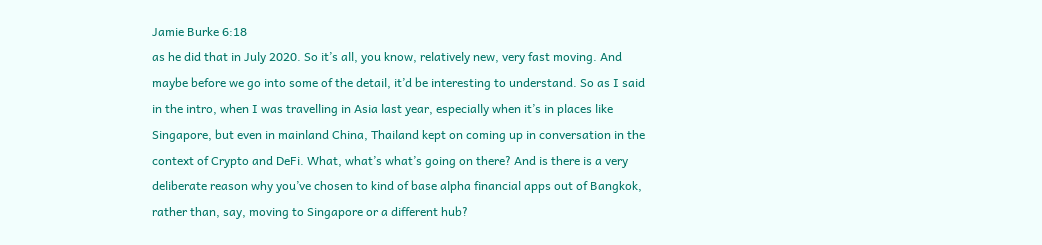Jamie Burke 6:18
as he did that in July 2020. So it’s all, you know, relatively new, very fast moving. And maybe before we go into some of the detail, it’d be interesting to understand. So as I said in the intro, when I was travelling in Asia last year, especially when it’s in places like Singapore, but even in mainland China, Thailand kept on coming up in conversation in the context of Crypto and DeFi. What, what’s what’s going on there? And is there is a very deliberate reason why you’ve chosen to kind of base alpha financial apps out of Bangkok, rather than, say, moving to Singapore or a different hub?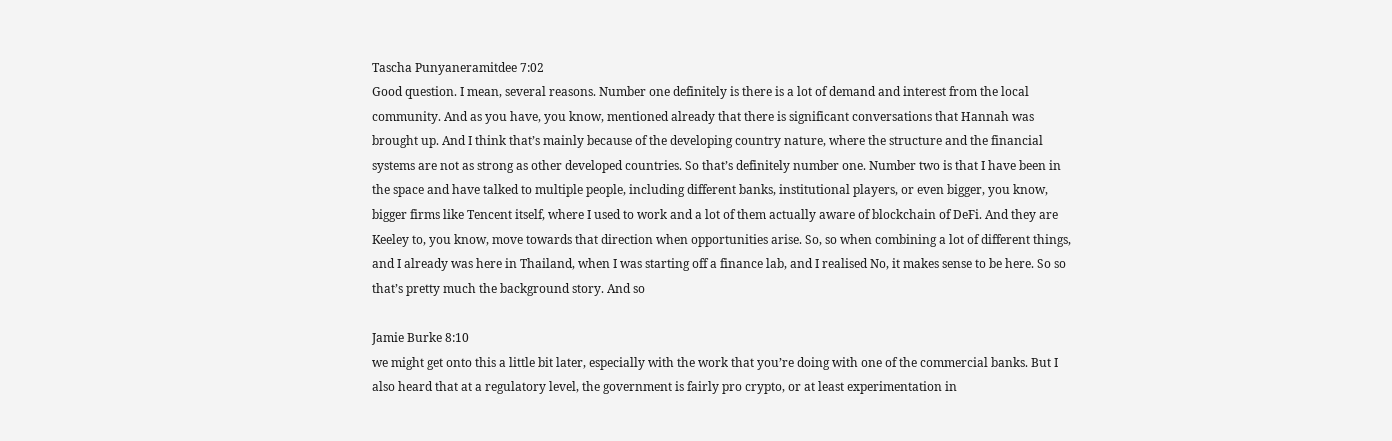Tascha Punyaneramitdee 7:02
Good question. I mean, several reasons. Number one definitely is there is a lot of demand and interest from the local community. And as you have, you know, mentioned already that there is significant conversations that Hannah was brought up. And I think that’s mainly because of the developing country nature, where the structure and the financial systems are not as strong as other developed countries. So that’s definitely number one. Number two is that I have been in the space and have talked to multiple people, including different banks, institutional players, or even bigger, you know, bigger firms like Tencent itself, where I used to work and a lot of them actually aware of blockchain of DeFi. And they are Keeley to, you know, move towards that direction when opportunities arise. So, so when combining a lot of different things, and I already was here in Thailand, when I was starting off a finance lab, and I realised No, it makes sense to be here. So so that’s pretty much the background story. And so

Jamie Burke 8:10
we might get onto this a little bit later, especially with the work that you’re doing with one of the commercial banks. But I also heard that at a regulatory level, the government is fairly pro crypto, or at least experimentation in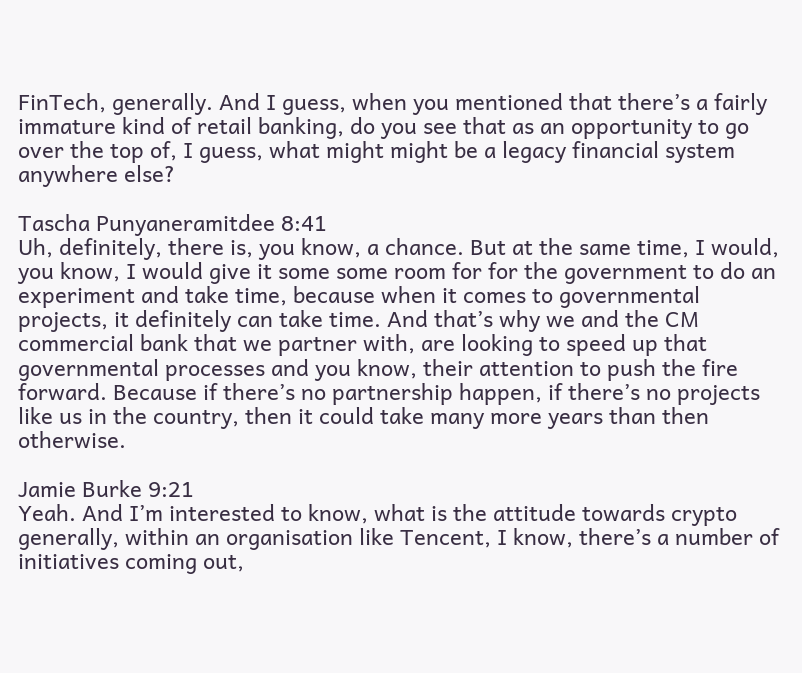FinTech, generally. And I guess, when you mentioned that there’s a fairly immature kind of retail banking, do you see that as an opportunity to go over the top of, I guess, what might might be a legacy financial system anywhere else?

Tascha Punyaneramitdee 8:41
Uh, definitely, there is, you know, a chance. But at the same time, I would, you know, I would give it some some room for for the government to do an experiment and take time, because when it comes to governmental projects, it definitely can take time. And that’s why we and the CM commercial bank that we partner with, are looking to speed up that governmental processes and you know, their attention to push the fire forward. Because if there’s no partnership happen, if there’s no projects like us in the country, then it could take many more years than then otherwise.

Jamie Burke 9:21
Yeah. And I’m interested to know, what is the attitude towards crypto generally, within an organisation like Tencent, I know, there’s a number of initiatives coming out,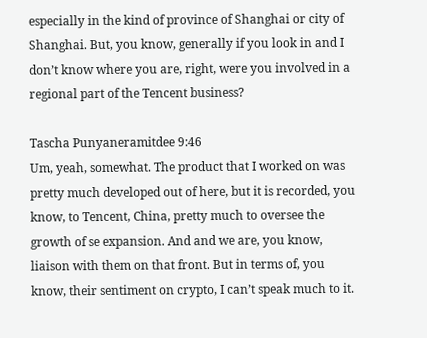especially in the kind of province of Shanghai or city of Shanghai. But, you know, generally if you look in and I don’t know where you are, right, were you involved in a regional part of the Tencent business?

Tascha Punyaneramitdee 9:46
Um, yeah, somewhat. The product that I worked on was pretty much developed out of here, but it is recorded, you know, to Tencent, China, pretty much to oversee the growth of se expansion. And and we are, you know, liaison with them on that front. But in terms of, you know, their sentiment on crypto, I can’t speak much to it.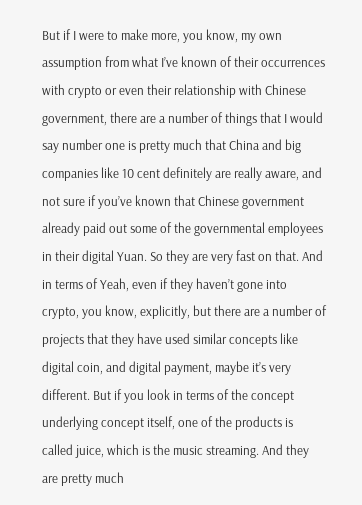But if I were to make more, you know, my own assumption from what I’ve known of their occurrences with crypto or even their relationship with Chinese government, there are a number of things that I would say number one is pretty much that China and big companies like 10 cent definitely are really aware, and not sure if you’ve known that Chinese government already paid out some of the governmental employees in their digital Yuan. So they are very fast on that. And in terms of Yeah, even if they haven’t gone into crypto, you know, explicitly, but there are a number of projects that they have used similar concepts like digital coin, and digital payment, maybe it’s very different. But if you look in terms of the concept underlying concept itself, one of the products is called juice, which is the music streaming. And they are pretty much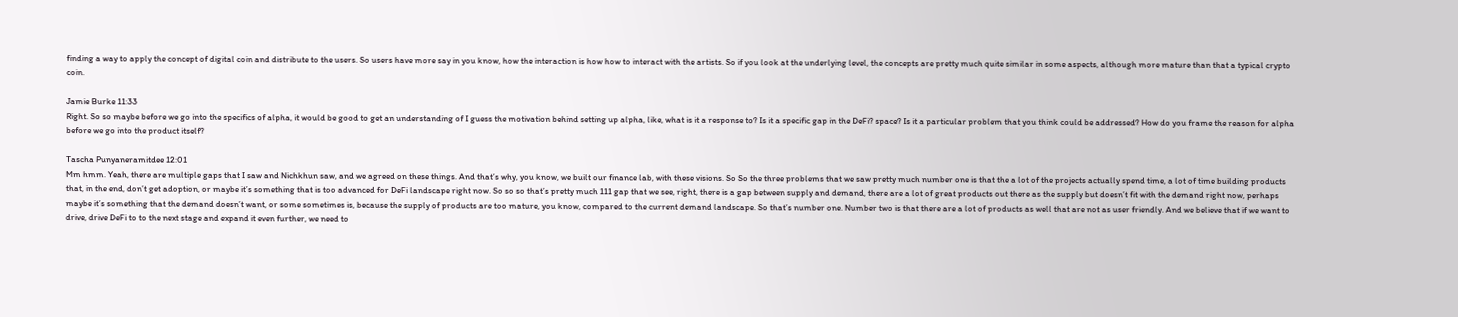finding a way to apply the concept of digital coin and distribute to the users. So users have more say in you know, how the interaction is how how to interact with the artists. So if you look at the underlying level, the concepts are pretty much quite similar in some aspects, although more mature than that a typical crypto coin.

Jamie Burke 11:33
Right. So so maybe before we go into the specifics of alpha, it would be good to get an understanding of I guess the motivation behind setting up alpha, like, what is it a response to? Is it a specific gap in the DeFi? space? Is it a particular problem that you think could be addressed? How do you frame the reason for alpha before we go into the product itself?

Tascha Punyaneramitdee 12:01
Mm hmm. Yeah, there are multiple gaps that I saw and Nichkhun saw, and we agreed on these things. And that’s why, you know, we built our finance lab, with these visions. So So the three problems that we saw pretty much number one is that the a lot of the projects actually spend time, a lot of time building products that, in the end, don’t get adoption, or maybe it’s something that is too advanced for DeFi landscape right now. So so so that’s pretty much 111 gap that we see, right, there is a gap between supply and demand, there are a lot of great products out there as the supply but doesn’t fit with the demand right now, perhaps maybe it’s something that the demand doesn’t want, or some sometimes is, because the supply of products are too mature, you know, compared to the current demand landscape. So that’s number one. Number two is that there are a lot of products as well that are not as user friendly. And we believe that if we want to drive, drive DeFi to to the next stage and expand it even further, we need to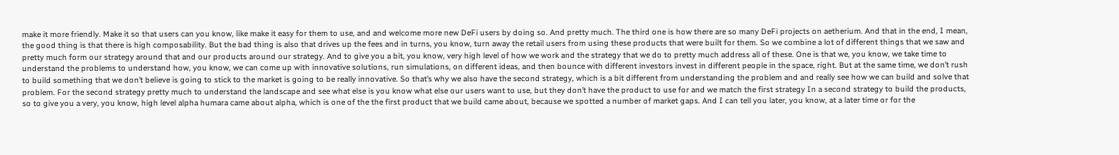make it more friendly. Make it so that users can you know, like make it easy for them to use, and and welcome more new DeFi users by doing so. And pretty much. The third one is how there are so many DeFi projects on aetherium. And that in the end, I mean, the good thing is that there is high composability. But the bad thing is also that drives up the fees and in turns, you know, turn away the retail users from using these products that were built for them. So we combine a lot of different things that we saw and pretty much form our strategy around that and our products around our strategy. And to give you a bit, you know, very high level of how we work and the strategy that we do to pretty much address all of these. One is that we, you know, we take time to understand the problems to understand how, you know, we can come up with innovative solutions, run simulations, on different ideas, and then bounce with different investors invest in different people in the space, right. But at the same time, we don’t rush to build something that we don’t believe is going to stick to the market is going to be really innovative. So that’s why we also have the second strategy, which is a bit different from understanding the problem and and really see how we can build and solve that problem. For the second strategy pretty much to understand the landscape and see what else is you know what else our users want to use, but they don’t have the product to use for and we match the first strategy In a second strategy to build the products, so to give you a very, you know, high level alpha humara came about alpha, which is one of the the first product that we build came about, because we spotted a number of market gaps. And I can tell you later, you know, at a later time or for the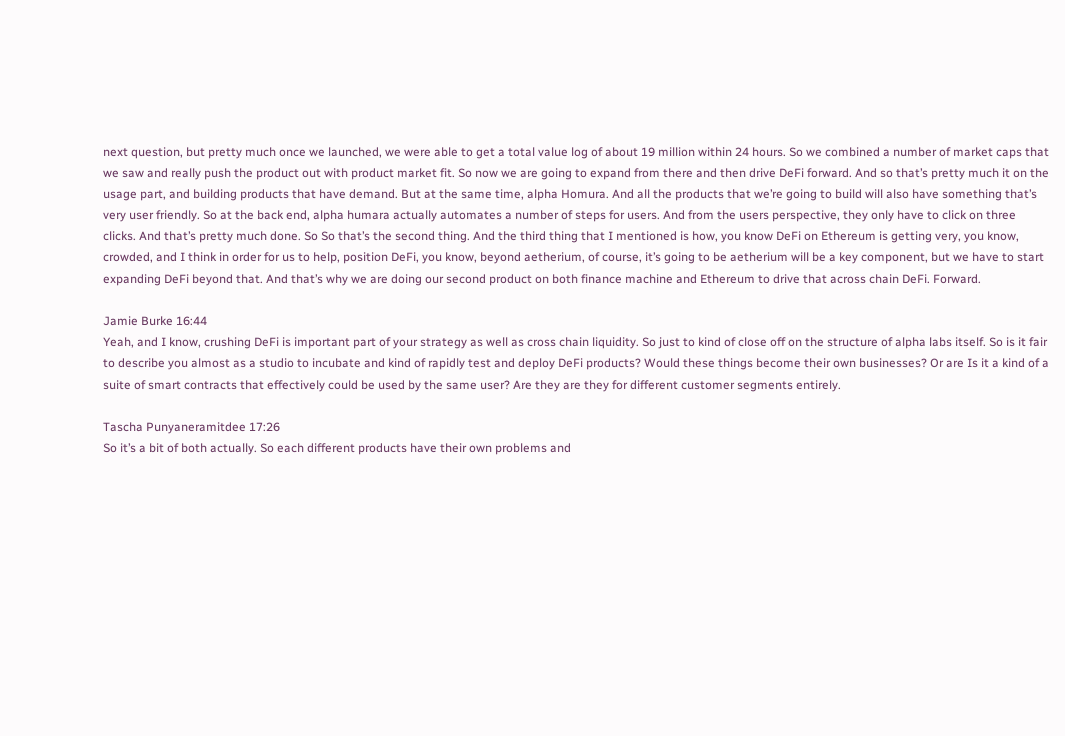next question, but pretty much once we launched, we were able to get a total value log of about 19 million within 24 hours. So we combined a number of market caps that we saw and really push the product out with product market fit. So now we are going to expand from there and then drive DeFi forward. And so that’s pretty much it on the usage part, and building products that have demand. But at the same time, alpha Homura. And all the products that we’re going to build will also have something that’s very user friendly. So at the back end, alpha humara actually automates a number of steps for users. And from the users perspective, they only have to click on three clicks. And that’s pretty much done. So So that’s the second thing. And the third thing that I mentioned is how, you know DeFi on Ethereum is getting very, you know, crowded, and I think in order for us to help, position DeFi, you know, beyond aetherium, of course, it’s going to be aetherium will be a key component, but we have to start expanding DeFi beyond that. And that’s why we are doing our second product on both finance machine and Ethereum to drive that across chain DeFi. Forward.

Jamie Burke 16:44
Yeah, and I know, crushing DeFi is important part of your strategy as well as cross chain liquidity. So just to kind of close off on the structure of alpha labs itself. So is it fair to describe you almost as a studio to incubate and kind of rapidly test and deploy DeFi products? Would these things become their own businesses? Or are Is it a kind of a suite of smart contracts that effectively could be used by the same user? Are they are they for different customer segments entirely.

Tascha Punyaneramitdee 17:26
So it’s a bit of both actually. So each different products have their own problems and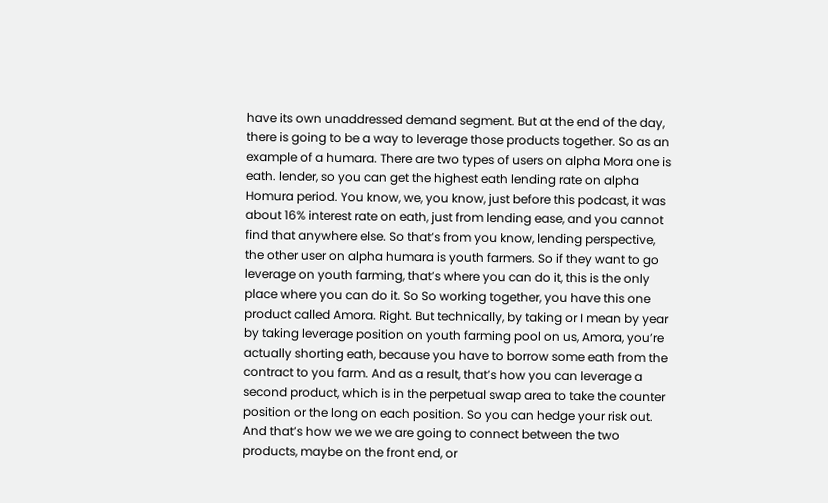have its own unaddressed demand segment. But at the end of the day, there is going to be a way to leverage those products together. So as an example of a humara. There are two types of users on alpha Mora one is eath. lender, so you can get the highest eath lending rate on alpha Homura period. You know, we, you know, just before this podcast, it was about 16% interest rate on eath, just from lending ease, and you cannot find that anywhere else. So that’s from you know, lending perspective, the other user on alpha humara is youth farmers. So if they want to go leverage on youth farming, that’s where you can do it, this is the only place where you can do it. So So working together, you have this one product called Amora. Right. But technically, by taking or I mean by year by taking leverage position on youth farming pool on us, Amora, you’re actually shorting eath, because you have to borrow some eath from the contract to you farm. And as a result, that’s how you can leverage a second product, which is in the perpetual swap area to take the counter position or the long on each position. So you can hedge your risk out. And that’s how we we we are going to connect between the two products, maybe on the front end, or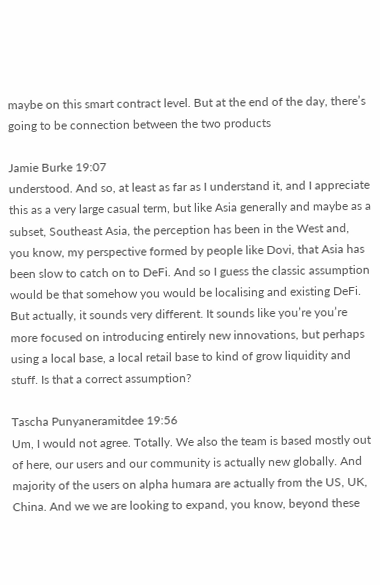maybe on this smart contract level. But at the end of the day, there’s going to be connection between the two products

Jamie Burke 19:07
understood. And so, at least as far as I understand it, and I appreciate this as a very large casual term, but like Asia generally and maybe as a subset, Southeast Asia, the perception has been in the West and, you know, my perspective formed by people like Dovi, that Asia has been slow to catch on to DeFi. And so I guess the classic assumption would be that somehow you would be localising and existing DeFi. But actually, it sounds very different. It sounds like you’re you’re more focused on introducing entirely new innovations, but perhaps using a local base, a local retail base to kind of grow liquidity and stuff. Is that a correct assumption?

Tascha Punyaneramitdee 19:56
Um, I would not agree. Totally. We also the team is based mostly out of here, our users and our community is actually new globally. And majority of the users on alpha humara are actually from the US, UK, China. And we we are looking to expand, you know, beyond these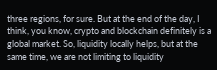three regions, for sure. But at the end of the day, I think, you know, crypto and blockchain definitely is a global market. So, liquidity locally helps, but at the same time, we are not limiting to liquidity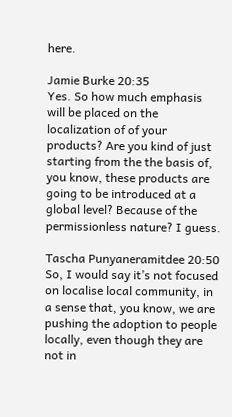here.

Jamie Burke 20:35
Yes. So how much emphasis will be placed on the localization of of your products? Are you kind of just starting from the the basis of, you know, these products are going to be introduced at a global level? Because of the permissionless nature? I guess.

Tascha Punyaneramitdee 20:50
So, I would say it’s not focused on localise local community, in a sense that, you know, we are pushing the adoption to people locally, even though they are not in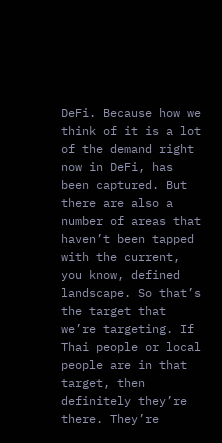DeFi. Because how we think of it is a lot of the demand right now in DeFi, has been captured. But there are also a number of areas that haven’t been tapped with the current, you know, defined landscape. So that’s the target that we’re targeting. If Thai people or local people are in that target, then definitely they’re there. They’re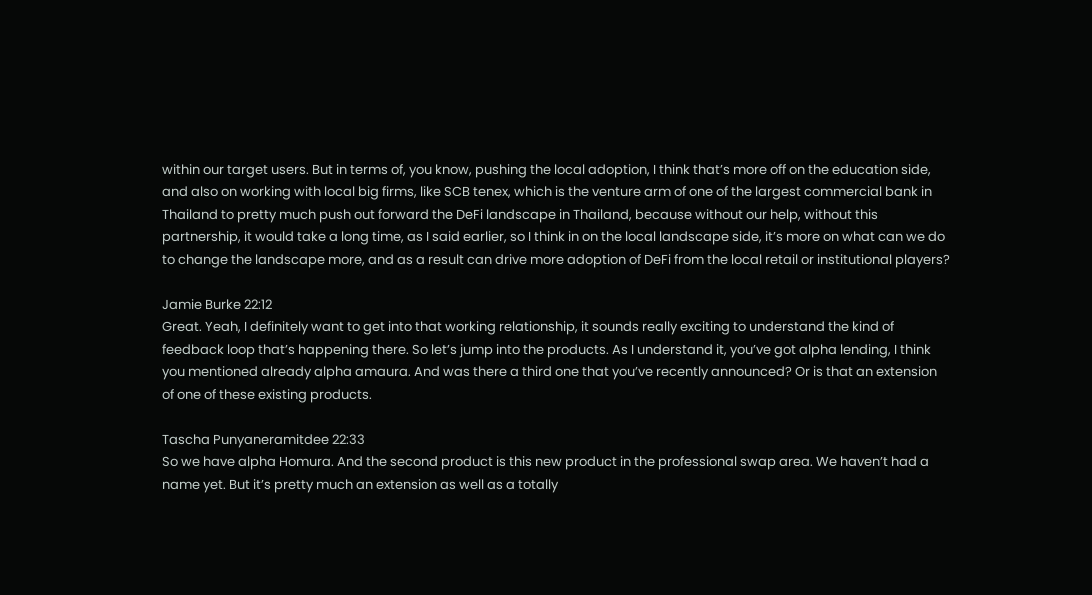within our target users. But in terms of, you know, pushing the local adoption, I think that’s more off on the education side, and also on working with local big firms, like SCB tenex, which is the venture arm of one of the largest commercial bank in Thailand to pretty much push out forward the DeFi landscape in Thailand, because without our help, without this partnership, it would take a long time, as I said earlier, so I think in on the local landscape side, it’s more on what can we do to change the landscape more, and as a result can drive more adoption of DeFi from the local retail or institutional players?

Jamie Burke 22:12
Great. Yeah, I definitely want to get into that working relationship, it sounds really exciting to understand the kind of feedback loop that’s happening there. So let’s jump into the products. As I understand it, you’ve got alpha lending, I think you mentioned already alpha amaura. And was there a third one that you’ve recently announced? Or is that an extension of one of these existing products.

Tascha Punyaneramitdee 22:33
So we have alpha Homura. And the second product is this new product in the professional swap area. We haven’t had a name yet. But it’s pretty much an extension as well as a totally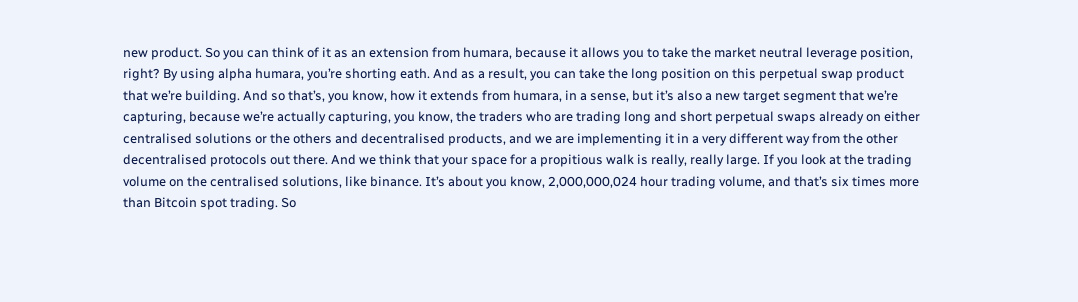new product. So you can think of it as an extension from humara, because it allows you to take the market neutral leverage position, right? By using alpha humara, you’re shorting eath. And as a result, you can take the long position on this perpetual swap product that we’re building. And so that’s, you know, how it extends from humara, in a sense, but it’s also a new target segment that we’re capturing, because we’re actually capturing, you know, the traders who are trading long and short perpetual swaps already on either centralised solutions or the others and decentralised products, and we are implementing it in a very different way from the other decentralised protocols out there. And we think that your space for a propitious walk is really, really large. If you look at the trading volume on the centralised solutions, like binance. It’s about you know, 2,000,000,024 hour trading volume, and that’s six times more than Bitcoin spot trading. So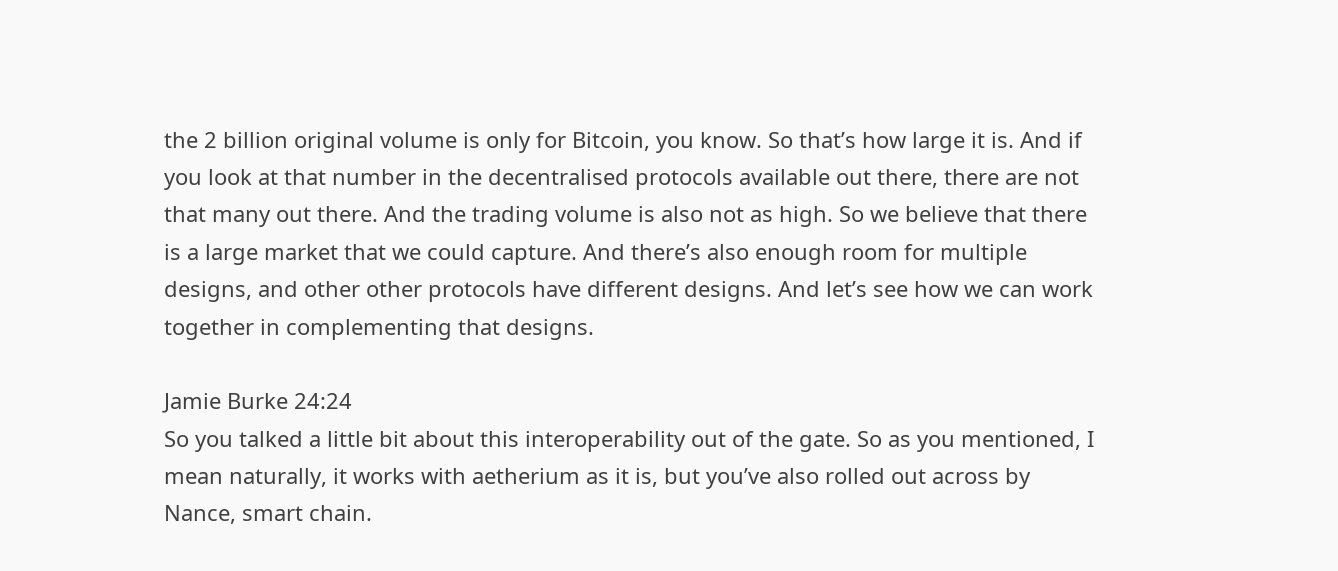the 2 billion original volume is only for Bitcoin, you know. So that’s how large it is. And if you look at that number in the decentralised protocols available out there, there are not that many out there. And the trading volume is also not as high. So we believe that there is a large market that we could capture. And there’s also enough room for multiple designs, and other other protocols have different designs. And let’s see how we can work together in complementing that designs.

Jamie Burke 24:24
So you talked a little bit about this interoperability out of the gate. So as you mentioned, I mean naturally, it works with aetherium as it is, but you’ve also rolled out across by Nance, smart chain.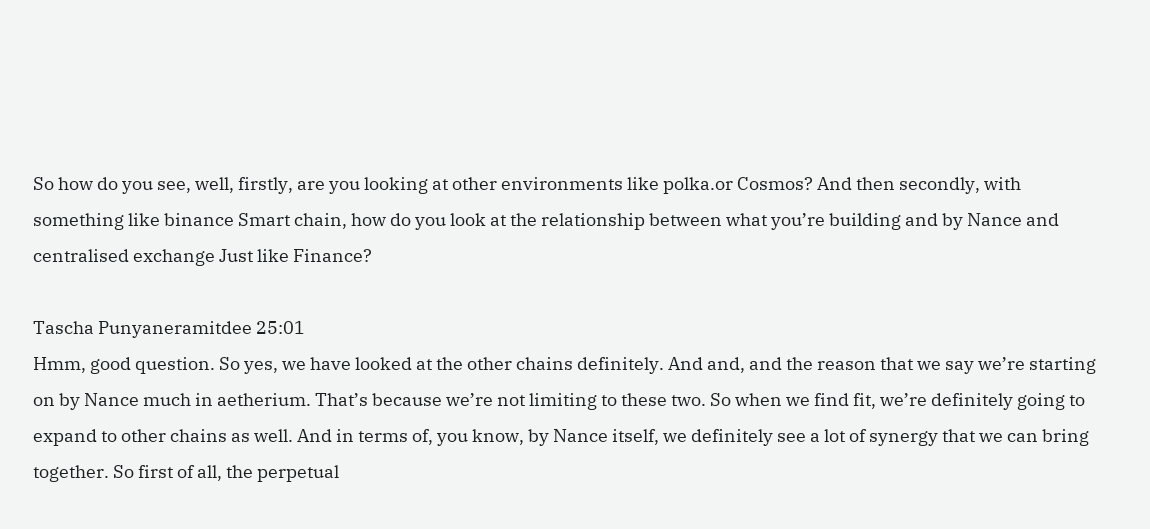So how do you see, well, firstly, are you looking at other environments like polka.or Cosmos? And then secondly, with something like binance Smart chain, how do you look at the relationship between what you’re building and by Nance and centralised exchange Just like Finance?

Tascha Punyaneramitdee 25:01
Hmm, good question. So yes, we have looked at the other chains definitely. And and, and the reason that we say we’re starting on by Nance much in aetherium. That’s because we’re not limiting to these two. So when we find fit, we’re definitely going to expand to other chains as well. And in terms of, you know, by Nance itself, we definitely see a lot of synergy that we can bring together. So first of all, the perpetual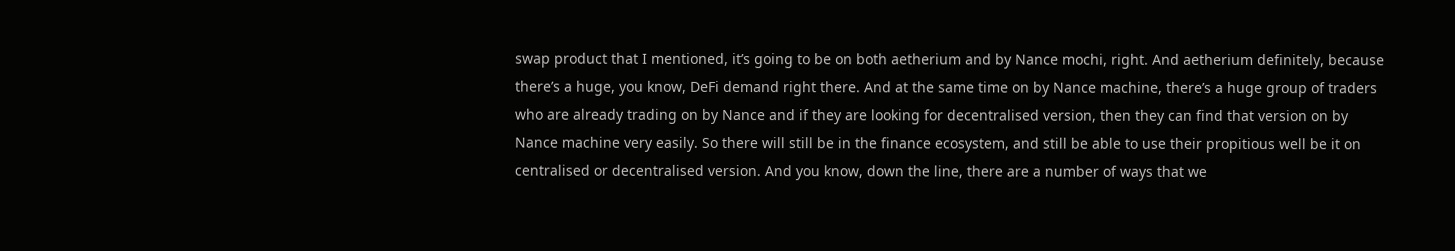swap product that I mentioned, it’s going to be on both aetherium and by Nance mochi, right. And aetherium definitely, because there’s a huge, you know, DeFi demand right there. And at the same time on by Nance machine, there’s a huge group of traders who are already trading on by Nance and if they are looking for decentralised version, then they can find that version on by Nance machine very easily. So there will still be in the finance ecosystem, and still be able to use their propitious well be it on centralised or decentralised version. And you know, down the line, there are a number of ways that we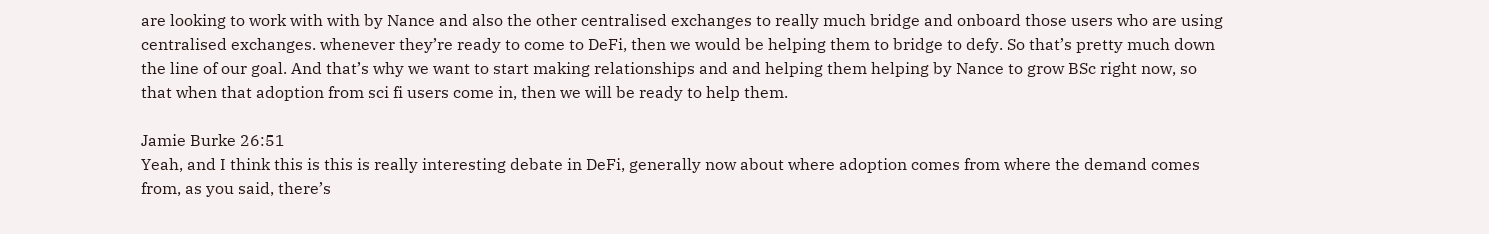are looking to work with with by Nance and also the other centralised exchanges to really much bridge and onboard those users who are using centralised exchanges. whenever they’re ready to come to DeFi, then we would be helping them to bridge to defy. So that’s pretty much down the line of our goal. And that’s why we want to start making relationships and and helping them helping by Nance to grow BSc right now, so that when that adoption from sci fi users come in, then we will be ready to help them.

Jamie Burke 26:51
Yeah, and I think this is this is really interesting debate in DeFi, generally now about where adoption comes from where the demand comes from, as you said, there’s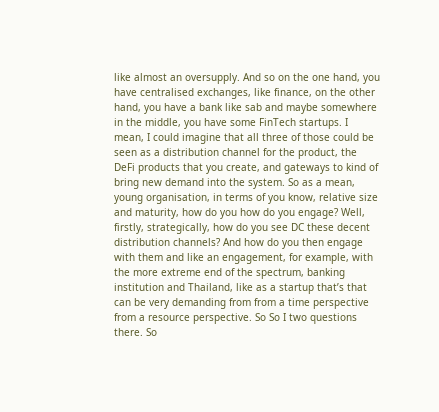like almost an oversupply. And so on the one hand, you have centralised exchanges, like finance, on the other hand, you have a bank like sab and maybe somewhere in the middle, you have some FinTech startups. I mean, I could imagine that all three of those could be seen as a distribution channel for the product, the DeFi products that you create, and gateways to kind of bring new demand into the system. So as a mean, young organisation, in terms of you know, relative size and maturity, how do you how do you engage? Well, firstly, strategically, how do you see DC these decent distribution channels? And how do you then engage with them and like an engagement, for example, with the more extreme end of the spectrum, banking institution and Thailand, like as a startup that’s that can be very demanding from from a time perspective from a resource perspective. So So I two questions there. So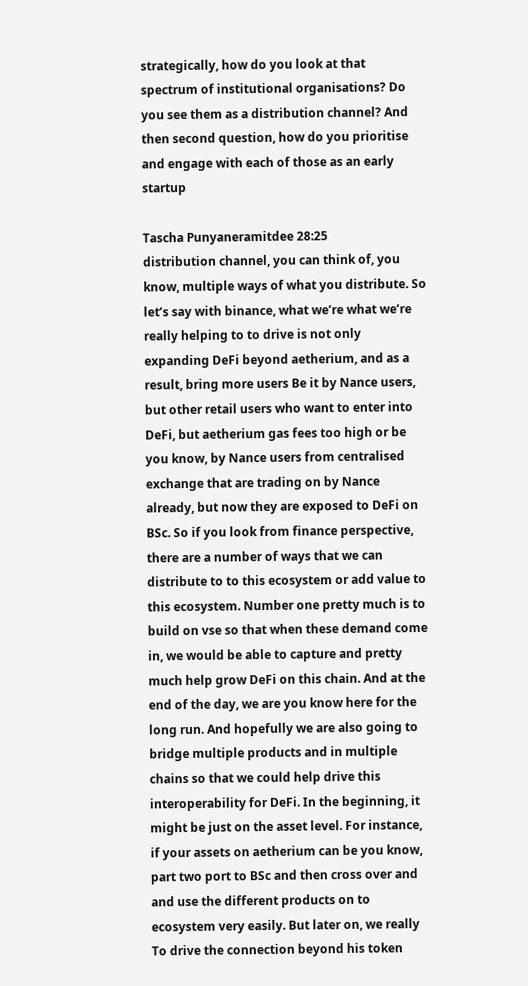strategically, how do you look at that spectrum of institutional organisations? Do you see them as a distribution channel? And then second question, how do you prioritise and engage with each of those as an early startup

Tascha Punyaneramitdee 28:25
distribution channel, you can think of, you know, multiple ways of what you distribute. So let’s say with binance, what we’re what we’re really helping to to drive is not only expanding DeFi beyond aetherium, and as a result, bring more users Be it by Nance users, but other retail users who want to enter into DeFi, but aetherium gas fees too high or be you know, by Nance users from centralised exchange that are trading on by Nance already, but now they are exposed to DeFi on BSc. So if you look from finance perspective, there are a number of ways that we can distribute to to this ecosystem or add value to this ecosystem. Number one pretty much is to build on vse so that when these demand come in, we would be able to capture and pretty much help grow DeFi on this chain. And at the end of the day, we are you know here for the long run. And hopefully we are also going to bridge multiple products and in multiple chains so that we could help drive this interoperability for DeFi. In the beginning, it might be just on the asset level. For instance, if your assets on aetherium can be you know, part two port to BSc and then cross over and and use the different products on to ecosystem very easily. But later on, we really To drive the connection beyond his token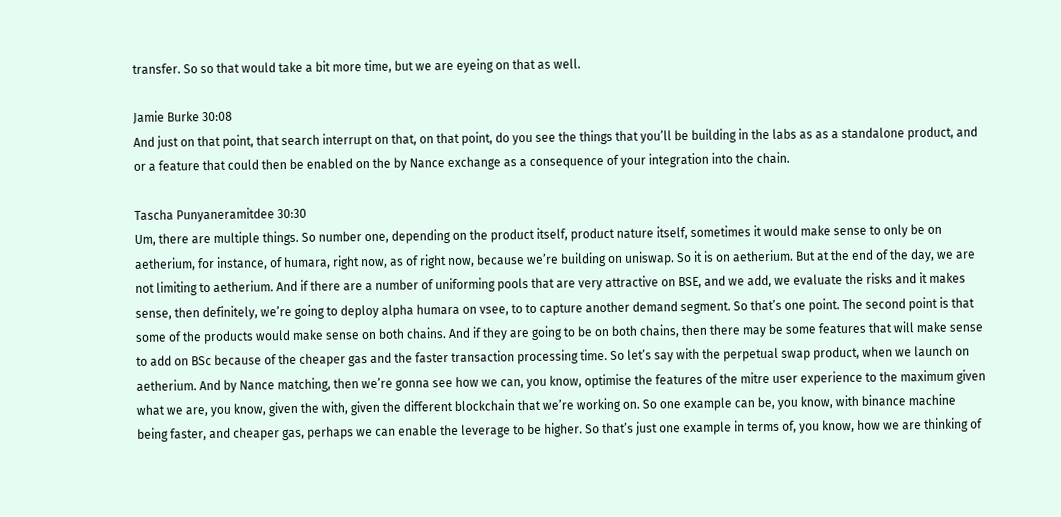transfer. So so that would take a bit more time, but we are eyeing on that as well.

Jamie Burke 30:08
And just on that point, that search interrupt on that, on that point, do you see the things that you’ll be building in the labs as as a standalone product, and or a feature that could then be enabled on the by Nance exchange as a consequence of your integration into the chain.

Tascha Punyaneramitdee 30:30
Um, there are multiple things. So number one, depending on the product itself, product nature itself, sometimes it would make sense to only be on aetherium, for instance, of humara, right now, as of right now, because we’re building on uniswap. So it is on aetherium. But at the end of the day, we are not limiting to aetherium. And if there are a number of uniforming pools that are very attractive on BSE, and we add, we evaluate the risks and it makes sense, then definitely, we’re going to deploy alpha humara on vsee, to to capture another demand segment. So that’s one point. The second point is that some of the products would make sense on both chains. And if they are going to be on both chains, then there may be some features that will make sense to add on BSc because of the cheaper gas and the faster transaction processing time. So let’s say with the perpetual swap product, when we launch on aetherium. And by Nance matching, then we’re gonna see how we can, you know, optimise the features of the mitre user experience to the maximum given what we are, you know, given the with, given the different blockchain that we’re working on. So one example can be, you know, with binance machine being faster, and cheaper gas, perhaps we can enable the leverage to be higher. So that’s just one example in terms of, you know, how we are thinking of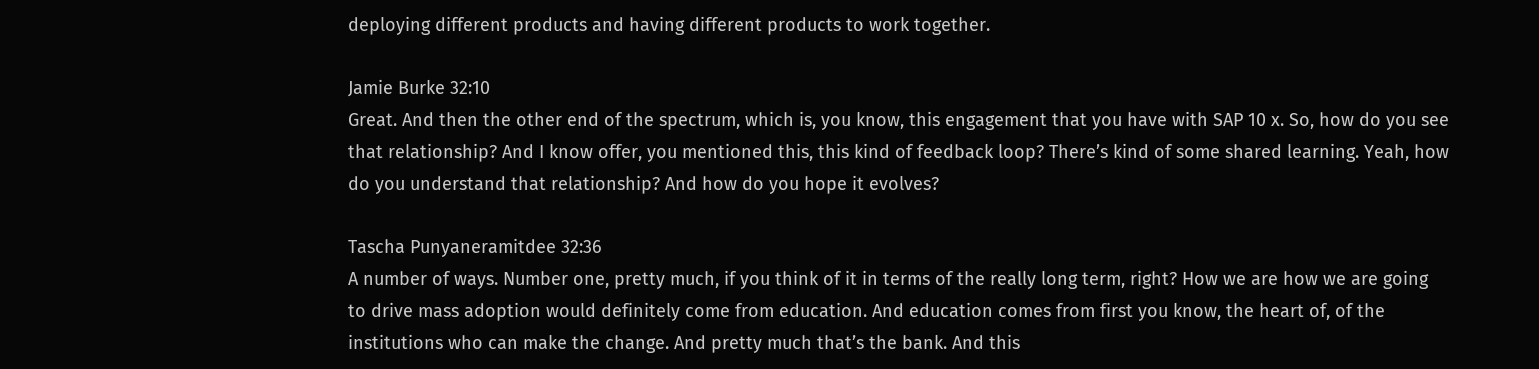deploying different products and having different products to work together.

Jamie Burke 32:10
Great. And then the other end of the spectrum, which is, you know, this engagement that you have with SAP 10 x. So, how do you see that relationship? And I know offer, you mentioned this, this kind of feedback loop? There’s kind of some shared learning. Yeah, how do you understand that relationship? And how do you hope it evolves?

Tascha Punyaneramitdee 32:36
A number of ways. Number one, pretty much, if you think of it in terms of the really long term, right? How we are how we are going to drive mass adoption would definitely come from education. And education comes from first you know, the heart of, of the institutions who can make the change. And pretty much that’s the bank. And this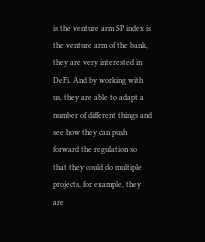is the venture arm SP index is the venture arm of the bank, they are very interested in DeFi. And by working with us, they are able to adapt a number of different things and see how they can push forward the regulation so that they could do multiple projects, for example, they are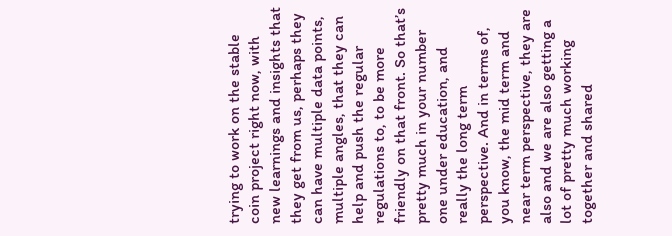trying to work on the stable coin project right now, with new learnings and insights that they get from us, perhaps they can have multiple data points, multiple angles, that they can help and push the regular regulations to, to be more friendly on that front. So that’s pretty much in your number one under education, and really the long term perspective. And in terms of, you know, the mid term and near term perspective, they are also and we are also getting a lot of pretty much working together and shared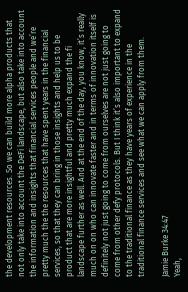the development resources. So we can build more alpha products that not only take into account the DeFi landscape, but also take into account the information and insights that financial services people and we’re pretty much the the resources that have spent years in the financial services, so that they can bring in those insights and help us to be product that are more insightful and pretty much expand the fi landscape further as well. And at the end of the day, you know, it’s really much on on who can innovate faster and in terms of innovation itself is definitely not just going to come from ourselves are not just going to come from other defy protocols. But I think it’s also important to expand to the traditional finance as they have years of experience in the traditional finance services and see what we can apply from them.

Jamie Burke 34:47
Yeah,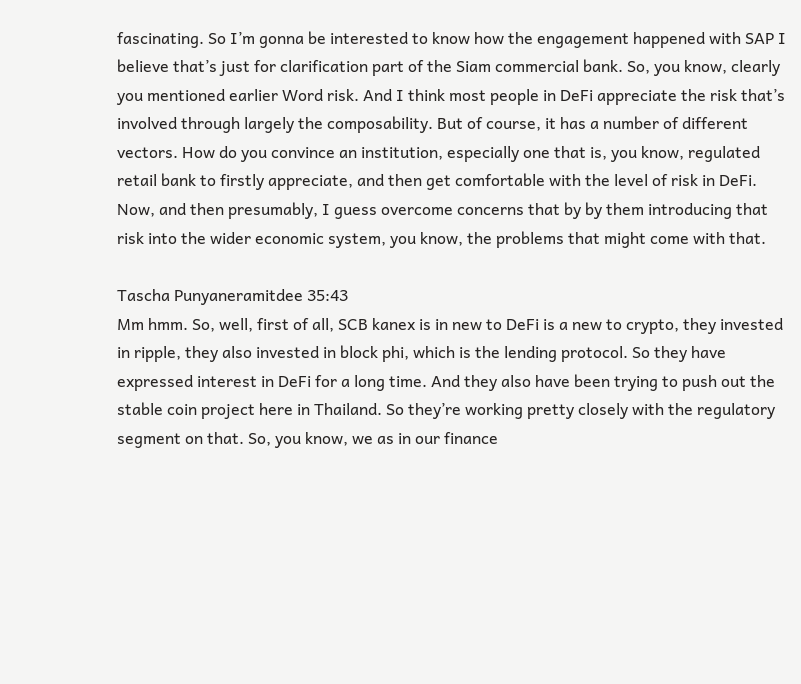fascinating. So I’m gonna be interested to know how the engagement happened with SAP I believe that’s just for clarification part of the Siam commercial bank. So, you know, clearly you mentioned earlier Word risk. And I think most people in DeFi appreciate the risk that’s involved through largely the composability. But of course, it has a number of different vectors. How do you convince an institution, especially one that is, you know, regulated retail bank to firstly appreciate, and then get comfortable with the level of risk in DeFi. Now, and then presumably, I guess overcome concerns that by by them introducing that risk into the wider economic system, you know, the problems that might come with that.

Tascha Punyaneramitdee 35:43
Mm hmm. So, well, first of all, SCB kanex is in new to DeFi is a new to crypto, they invested in ripple, they also invested in block phi, which is the lending protocol. So they have expressed interest in DeFi for a long time. And they also have been trying to push out the stable coin project here in Thailand. So they’re working pretty closely with the regulatory segment on that. So, you know, we as in our finance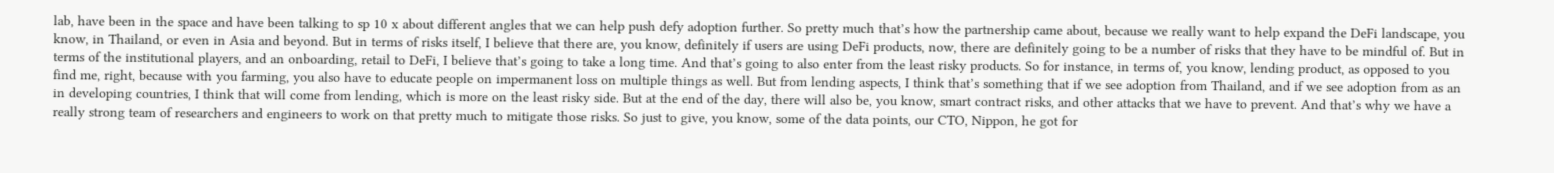lab, have been in the space and have been talking to sp 10 x about different angles that we can help push defy adoption further. So pretty much that’s how the partnership came about, because we really want to help expand the DeFi landscape, you know, in Thailand, or even in Asia and beyond. But in terms of risks itself, I believe that there are, you know, definitely if users are using DeFi products, now, there are definitely going to be a number of risks that they have to be mindful of. But in terms of the institutional players, and an onboarding, retail to DeFi, I believe that’s going to take a long time. And that’s going to also enter from the least risky products. So for instance, in terms of, you know, lending product, as opposed to you find me, right, because with you farming, you also have to educate people on impermanent loss on multiple things as well. But from lending aspects, I think that’s something that if we see adoption from Thailand, and if we see adoption from as an in developing countries, I think that will come from lending, which is more on the least risky side. But at the end of the day, there will also be, you know, smart contract risks, and other attacks that we have to prevent. And that’s why we have a really strong team of researchers and engineers to work on that pretty much to mitigate those risks. So just to give, you know, some of the data points, our CTO, Nippon, he got for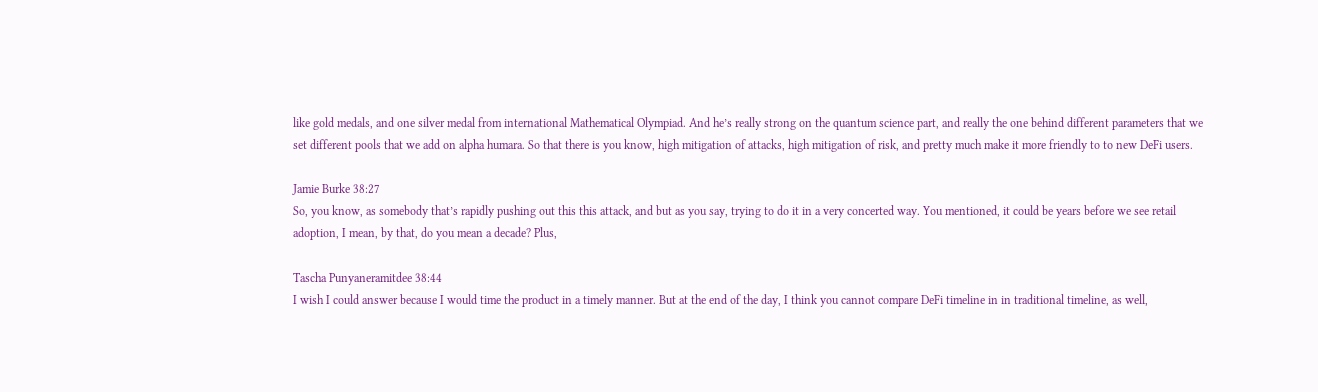like gold medals, and one silver medal from international Mathematical Olympiad. And he’s really strong on the quantum science part, and really the one behind different parameters that we set different pools that we add on alpha humara. So that there is you know, high mitigation of attacks, high mitigation of risk, and pretty much make it more friendly to to new DeFi users.

Jamie Burke 38:27
So, you know, as somebody that’s rapidly pushing out this this attack, and but as you say, trying to do it in a very concerted way. You mentioned, it could be years before we see retail adoption, I mean, by that, do you mean a decade? Plus,

Tascha Punyaneramitdee 38:44
I wish I could answer because I would time the product in a timely manner. But at the end of the day, I think you cannot compare DeFi timeline in in traditional timeline, as well,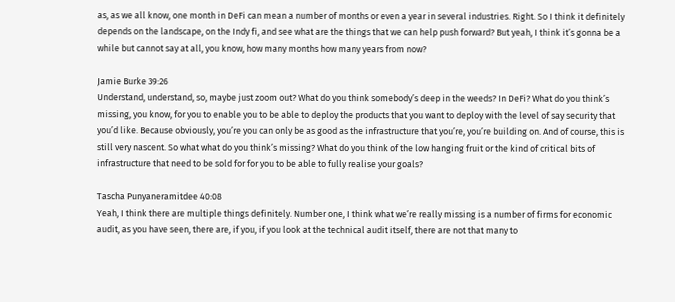as, as we all know, one month in DeFi can mean a number of months or even a year in several industries. Right. So I think it definitely depends on the landscape, on the Indy fi, and see what are the things that we can help push forward? But yeah, I think it’s gonna be a while but cannot say at all, you know, how many months how many years from now?

Jamie Burke 39:26
Understand, understand, so, maybe just zoom out? What do you think somebody’s deep in the weeds? In DeFi? What do you think’s missing, you know, for you to enable you to be able to deploy the products that you want to deploy with the level of say security that you’d like. Because obviously, you’re you can only be as good as the infrastructure that you’re, you’re building on. And of course, this is still very nascent. So what what do you think’s missing? What do you think of the low hanging fruit or the kind of critical bits of infrastructure that need to be sold for for you to be able to fully realise your goals?

Tascha Punyaneramitdee 40:08
Yeah, I think there are multiple things definitely. Number one, I think what we’re really missing is a number of firms for economic audit, as you have seen, there are, if you, if you look at the technical audit itself, there are not that many to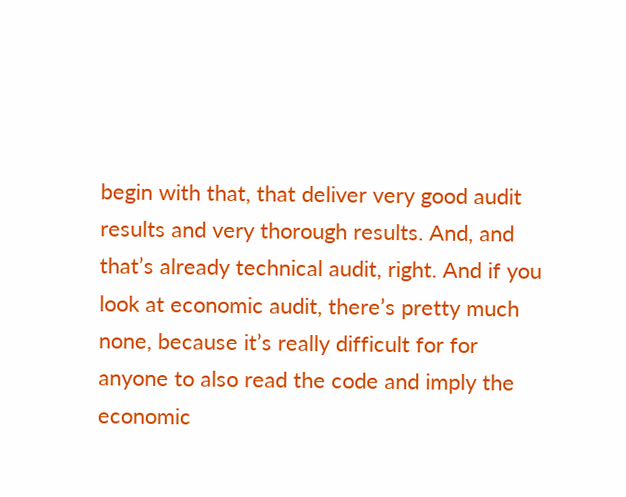begin with that, that deliver very good audit results and very thorough results. And, and that’s already technical audit, right. And if you look at economic audit, there’s pretty much none, because it’s really difficult for for anyone to also read the code and imply the economic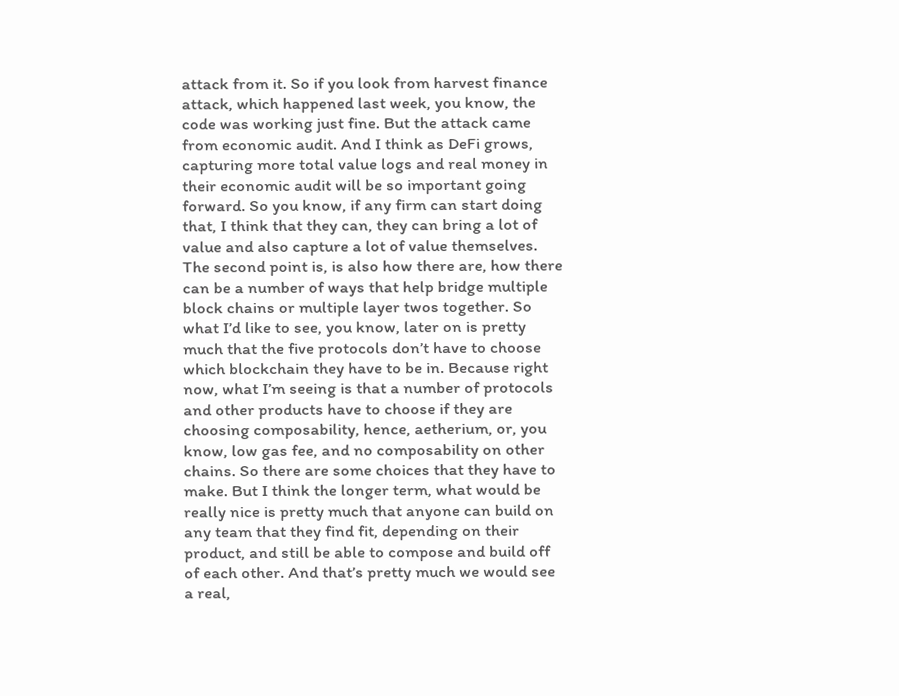attack from it. So if you look from harvest finance attack, which happened last week, you know, the code was working just fine. But the attack came from economic audit. And I think as DeFi grows, capturing more total value logs and real money in their economic audit will be so important going forward. So you know, if any firm can start doing that, I think that they can, they can bring a lot of value and also capture a lot of value themselves. The second point is, is also how there are, how there can be a number of ways that help bridge multiple block chains or multiple layer twos together. So what I’d like to see, you know, later on is pretty much that the five protocols don’t have to choose which blockchain they have to be in. Because right now, what I’m seeing is that a number of protocols and other products have to choose if they are choosing composability, hence, aetherium, or, you know, low gas fee, and no composability on other chains. So there are some choices that they have to make. But I think the longer term, what would be really nice is pretty much that anyone can build on any team that they find fit, depending on their product, and still be able to compose and build off of each other. And that’s pretty much we would see a real,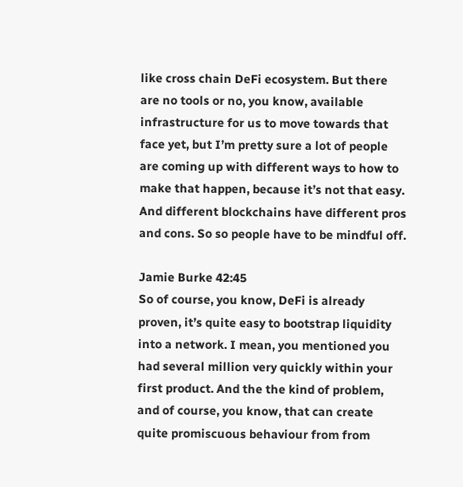like cross chain DeFi ecosystem. But there are no tools or no, you know, available infrastructure for us to move towards that face yet, but I’m pretty sure a lot of people are coming up with different ways to how to make that happen, because it’s not that easy. And different blockchains have different pros and cons. So so people have to be mindful off.

Jamie Burke 42:45
So of course, you know, DeFi is already proven, it’s quite easy to bootstrap liquidity into a network. I mean, you mentioned you had several million very quickly within your first product. And the the kind of problem, and of course, you know, that can create quite promiscuous behaviour from from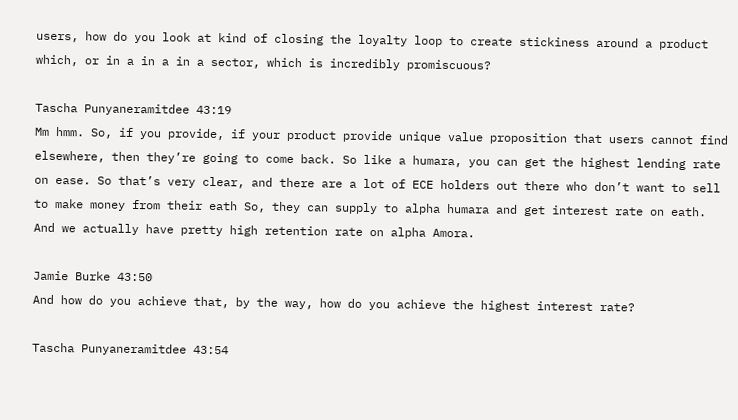users, how do you look at kind of closing the loyalty loop to create stickiness around a product which, or in a in a in a sector, which is incredibly promiscuous?

Tascha Punyaneramitdee 43:19
Mm hmm. So, if you provide, if your product provide unique value proposition that users cannot find elsewhere, then they’re going to come back. So like a humara, you can get the highest lending rate on ease. So that’s very clear, and there are a lot of ECE holders out there who don’t want to sell to make money from their eath So, they can supply to alpha humara and get interest rate on eath. And we actually have pretty high retention rate on alpha Amora.

Jamie Burke 43:50
And how do you achieve that, by the way, how do you achieve the highest interest rate?

Tascha Punyaneramitdee 43:54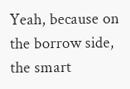Yeah, because on the borrow side, the smart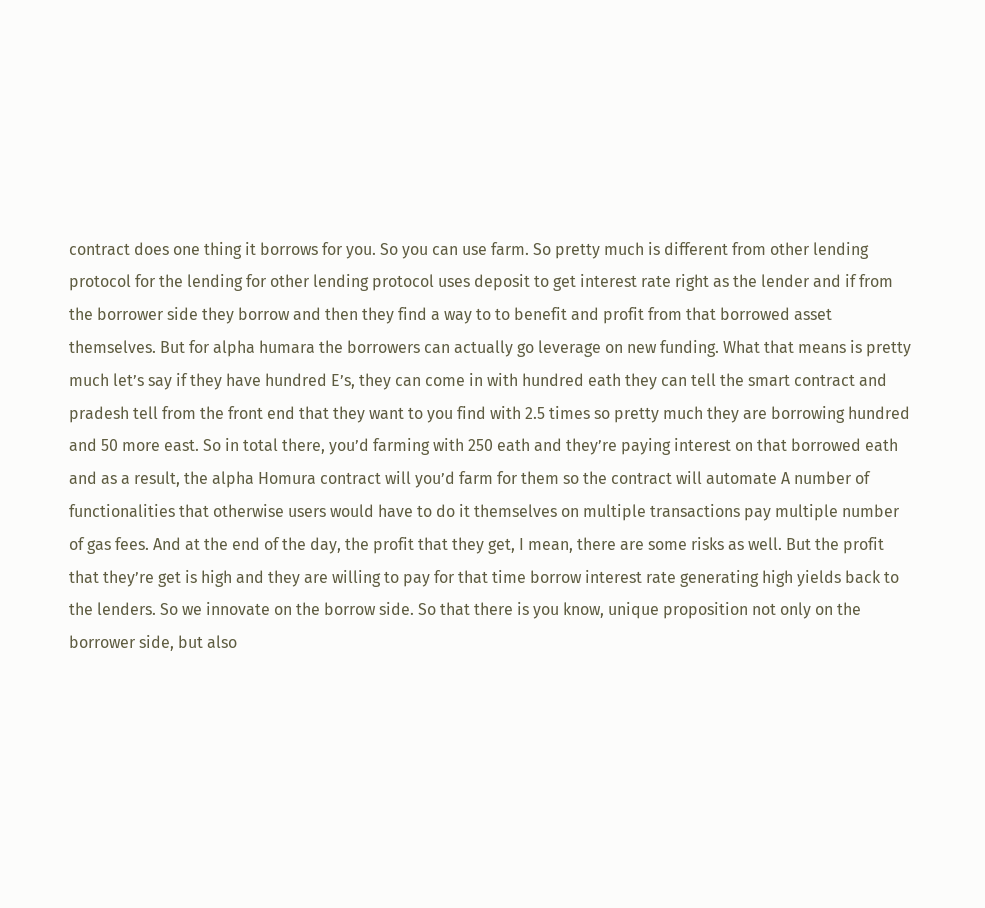contract does one thing it borrows for you. So you can use farm. So pretty much is different from other lending protocol for the lending for other lending protocol uses deposit to get interest rate right as the lender and if from the borrower side they borrow and then they find a way to to benefit and profit from that borrowed asset themselves. But for alpha humara the borrowers can actually go leverage on new funding. What that means is pretty much let’s say if they have hundred E’s, they can come in with hundred eath they can tell the smart contract and pradesh tell from the front end that they want to you find with 2.5 times so pretty much they are borrowing hundred and 50 more east. So in total there, you’d farming with 250 eath and they’re paying interest on that borrowed eath and as a result, the alpha Homura contract will you’d farm for them so the contract will automate A number of functionalities that otherwise users would have to do it themselves on multiple transactions pay multiple number of gas fees. And at the end of the day, the profit that they get, I mean, there are some risks as well. But the profit that they’re get is high and they are willing to pay for that time borrow interest rate generating high yields back to the lenders. So we innovate on the borrow side. So that there is you know, unique proposition not only on the borrower side, but also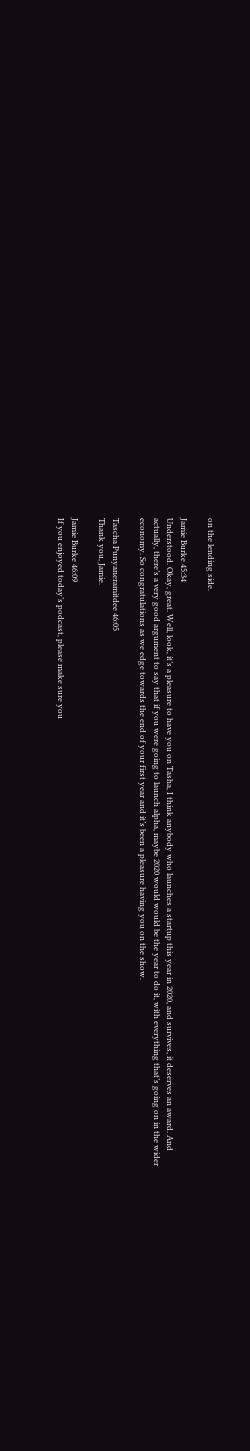on the lending side.

Jamie Burke 45:34
Understood. Okay, great. Well, look, it’s a pleasure to have you on Tasha, I think anybody who launches a startup this year in 2020, and survives, it deserves an award. And actually, there’s a very good argument to say that if you were going to launch alpha, maybe 2020 would would be the year to do it, with everything that’s going on in the wider economy. So congratulations as we edge towards the end of your first year and it’s been a pleasure having you on the show.

Tascha Punyaneramitdee 46:05
Thank you, Jamie.

Jamie Burke 46:09
If you enjoyed today’s podcast, please make sure you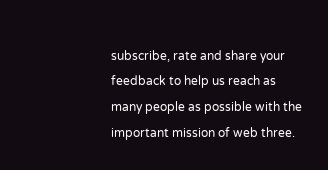subscribe, rate and share your feedback to help us reach as many people as possible with the important mission of web three.